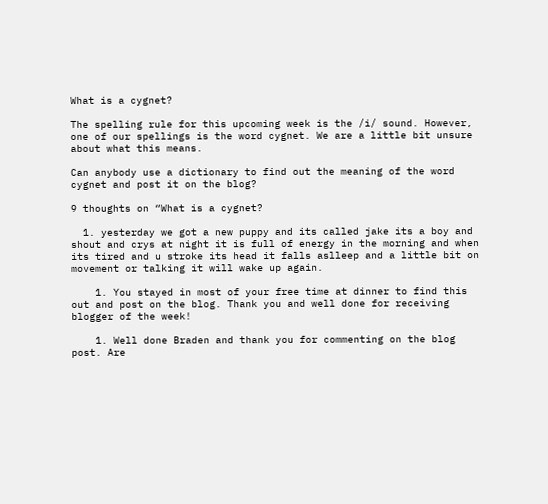What is a cygnet?

The spelling rule for this upcoming week is the /i/ sound. However, one of our spellings is the word cygnet. We are a little bit unsure about what this means.

Can anybody use a dictionary to find out the meaning of the word cygnet and post it on the blog?

9 thoughts on “What is a cygnet?

  1. yesterday we got a new puppy and its called jake its a boy and shout and crys at night it is full of energy in the morning and when its tired and u stroke its head it falls aslleep and a little bit on movement or talking it will wake up again.

    1. You stayed in most of your free time at dinner to find this out and post on the blog. Thank you and well done for receiving blogger of the week!

    1. Well done Braden and thank you for commenting on the blog post. Are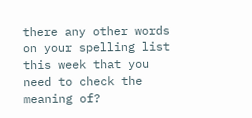there any other words on your spelling list this week that you need to check the meaning of?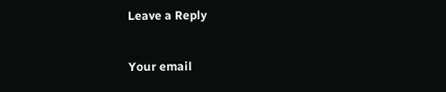Leave a Reply

Your email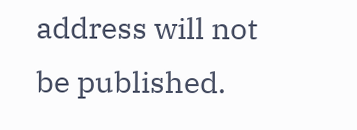address will not be published.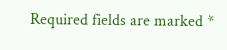Required fields are marked *